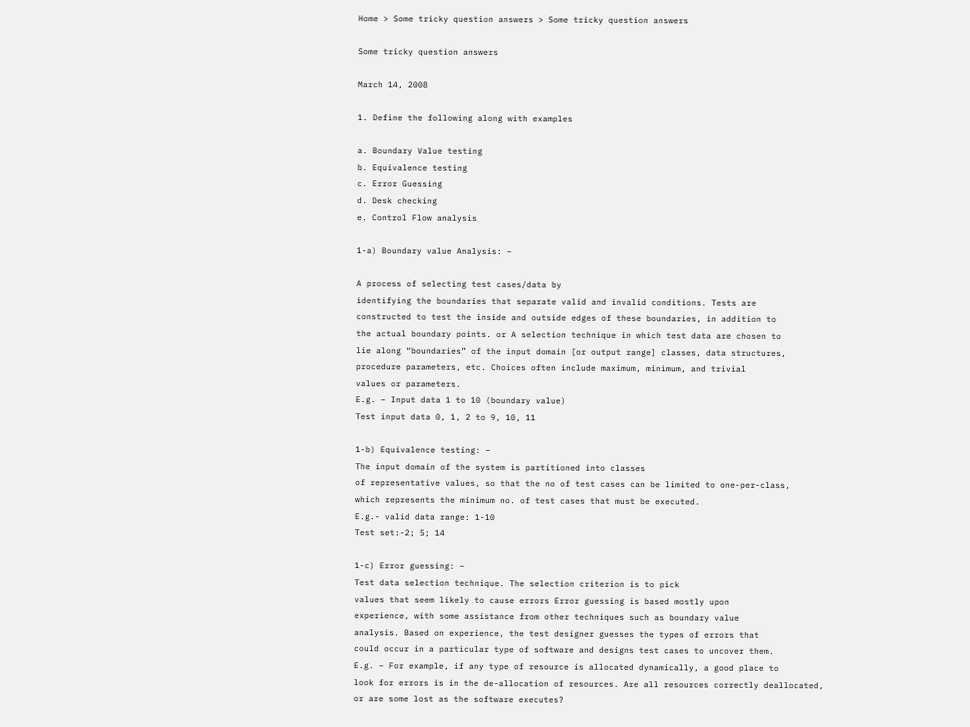Home > Some tricky question answers > Some tricky question answers

Some tricky question answers

March 14, 2008

1. Define the following along with examples

a. Boundary Value testing
b. Equivalence testing
c. Error Guessing
d. Desk checking
e. Control Flow analysis

1-a) Boundary value Analysis: –

A process of selecting test cases/data by
identifying the boundaries that separate valid and invalid conditions. Tests are
constructed to test the inside and outside edges of these boundaries, in addition to
the actual boundary points. or A selection technique in which test data are chosen to
lie along “boundaries” of the input domain [or output range] classes, data structures,
procedure parameters, etc. Choices often include maximum, minimum, and trivial
values or parameters.
E.g. – Input data 1 to 10 (boundary value)
Test input data 0, 1, 2 to 9, 10, 11

1-b) Equivalence testing: –
The input domain of the system is partitioned into classes
of representative values, so that the no of test cases can be limited to one-per-class,
which represents the minimum no. of test cases that must be executed.
E.g.- valid data range: 1-10
Test set:-2; 5; 14

1-c) Error guessing: –
Test data selection technique. The selection criterion is to pick
values that seem likely to cause errors Error guessing is based mostly upon
experience, with some assistance from other techniques such as boundary value
analysis. Based on experience, the test designer guesses the types of errors that
could occur in a particular type of software and designs test cases to uncover them.
E.g. – For example, if any type of resource is allocated dynamically, a good place to
look for errors is in the de-allocation of resources. Are all resources correctly deallocated,
or are some lost as the software executes?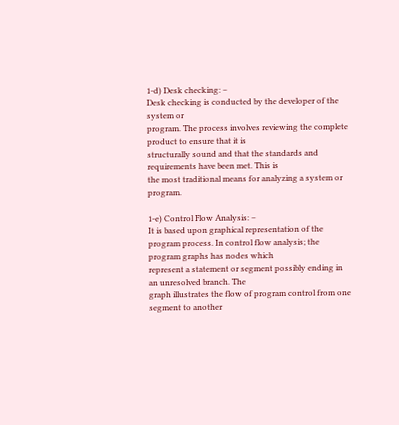1-d) Desk checking: –
Desk checking is conducted by the developer of the system or
program. The process involves reviewing the complete product to ensure that it is
structurally sound and that the standards and requirements have been met. This is
the most traditional means for analyzing a system or program.

1-e) Control Flow Analysis: –
It is based upon graphical representation of the
program process. In control flow analysis; the program graphs has nodes which
represent a statement or segment possibly ending in an unresolved branch. The
graph illustrates the flow of program control from one segment to another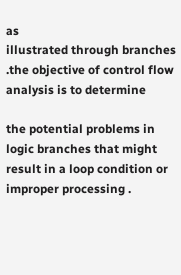as
illustrated through branches .the objective of control flow analysis is to determine

the potential problems in logic branches that might result in a loop condition or
improper processing .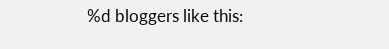%d bloggers like this: